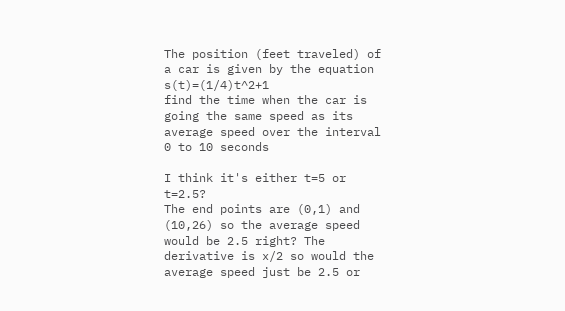The position (feet traveled) of a car is given by the equation s(t)=(1/4)t^2+1
find the time when the car is going the same speed as its average speed over the interval 0 to 10 seconds

I think it's either t=5 or t=2.5?
The end points are (0,1) and (10,26) so the average speed would be 2.5 right? The derivative is x/2 so would the average speed just be 2.5 or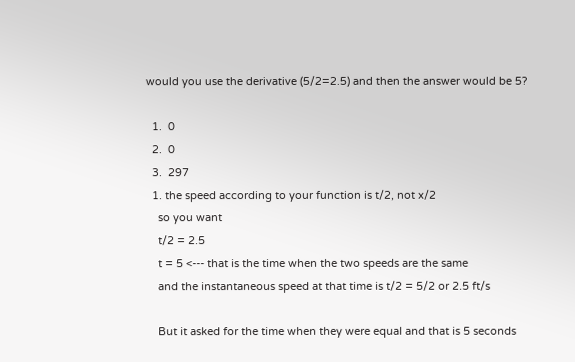would you use the derivative (5/2=2.5) and then the answer would be 5?

  1.  0
  2.  0
  3.  297
  1. the speed according to your function is t/2, not x/2
    so you want
    t/2 = 2.5
    t = 5 <--- that is the time when the two speeds are the same
    and the instantaneous speed at that time is t/2 = 5/2 or 2.5 ft/s

    But it asked for the time when they were equal and that is 5 seconds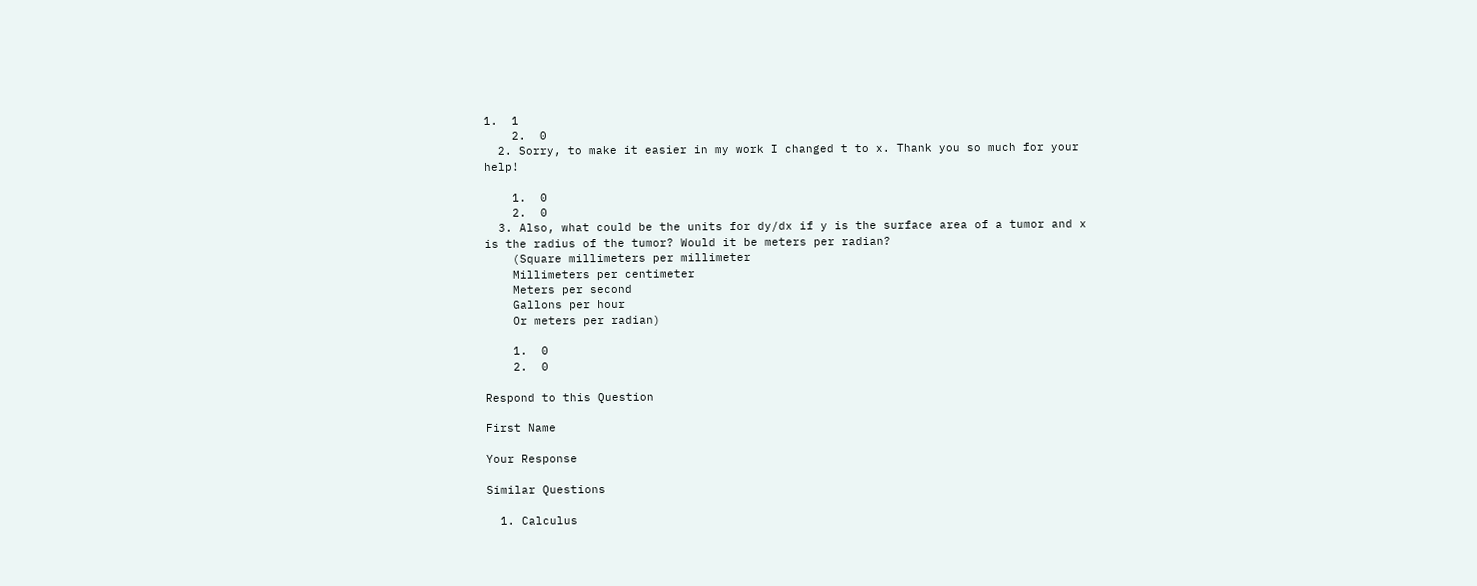1.  1
    2.  0
  2. Sorry, to make it easier in my work I changed t to x. Thank you so much for your help!

    1.  0
    2.  0
  3. Also, what could be the units for dy/dx if y is the surface area of a tumor and x is the radius of the tumor? Would it be meters per radian?
    (Square millimeters per millimeter
    Millimeters per centimeter
    Meters per second
    Gallons per hour
    Or meters per radian)

    1.  0
    2.  0

Respond to this Question

First Name

Your Response

Similar Questions

  1. Calculus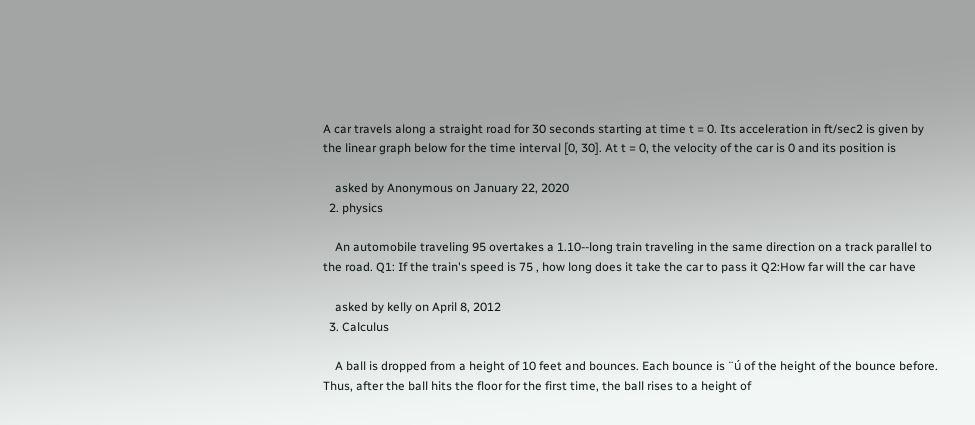A car travels along a straight road for 30 seconds starting at time t = 0. Its acceleration in ft/sec2 is given by the linear graph below for the time interval [0, 30]. At t = 0, the velocity of the car is 0 and its position is

    asked by Anonymous on January 22, 2020
  2. physics

    An automobile traveling 95 overtakes a 1.10--long train traveling in the same direction on a track parallel to the road. Q1: If the train's speed is 75 , how long does it take the car to pass it Q2:How far will the car have

    asked by kelly on April 8, 2012
  3. Calculus

    A ball is dropped from a height of 10 feet and bounces. Each bounce is ¨ú of the height of the bounce before. Thus, after the ball hits the floor for the first time, the ball rises to a height of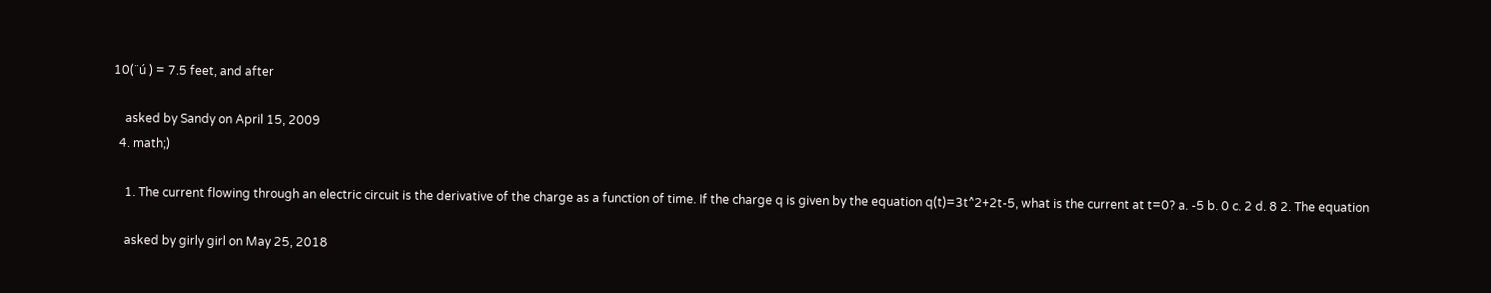10(¨ú ) = 7.5 feet, and after

    asked by Sandy on April 15, 2009
  4. math;)

    1. The current flowing through an electric circuit is the derivative of the charge as a function of time. If the charge q is given by the equation q(t)=3t^2+2t-5, what is the current at t=0? a. -5 b. 0 c. 2 d. 8 2. The equation

    asked by girly girl on May 25, 2018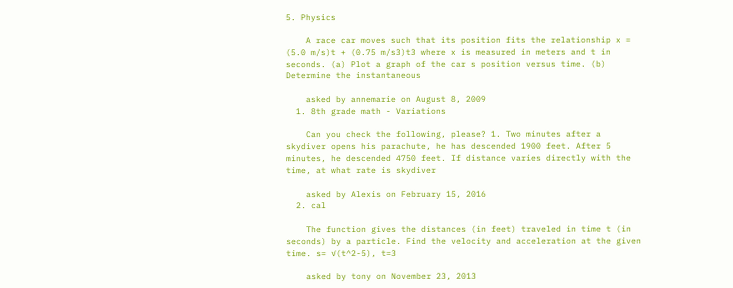5. Physics

    A race car moves such that its position fits the relationship x = (5.0 m/s)t + (0.75 m/s3)t3 where x is measured in meters and t in seconds. (a) Plot a graph of the car s position versus time. (b) Determine the instantaneous

    asked by annemarie on August 8, 2009
  1. 8th grade math - Variations

    Can you check the following, please? 1. Two minutes after a skydiver opens his parachute, he has descended 1900 feet. After 5 minutes, he descended 4750 feet. If distance varies directly with the time, at what rate is skydiver

    asked by Alexis on February 15, 2016
  2. cal

    The function gives the distances (in feet) traveled in time t (in seconds) by a particle. Find the velocity and acceleration at the given time. s= √(t^2-5), t=3

    asked by tony on November 23, 2013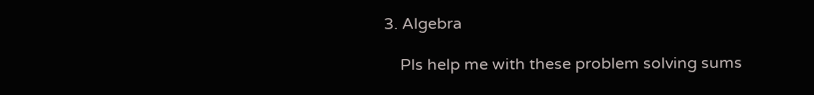3. Algebra

    Pls help me with these problem solving sums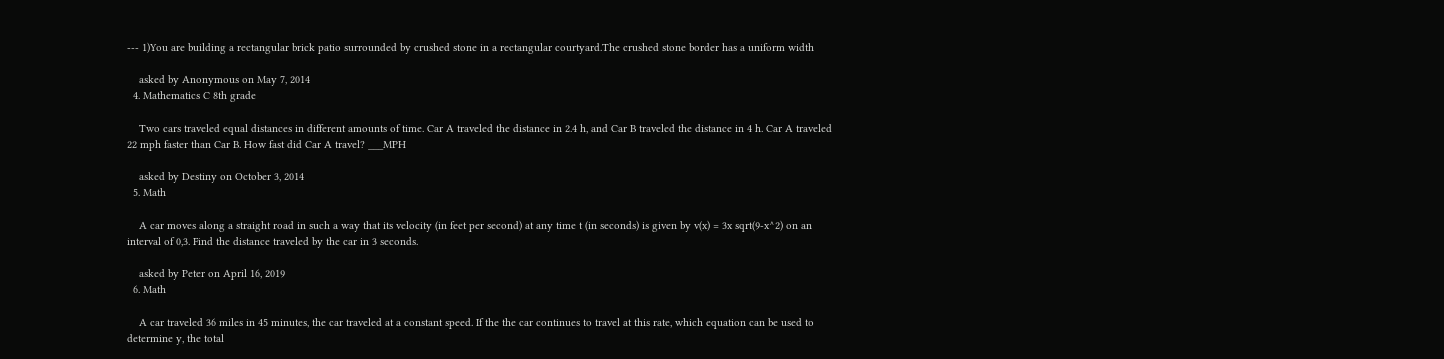--- 1)You are building a rectangular brick patio surrounded by crushed stone in a rectangular courtyard.The crushed stone border has a uniform width

    asked by Anonymous on May 7, 2014
  4. Mathematics C 8th grade

    Two cars traveled equal distances in different amounts of time. Car A traveled the distance in 2.4 h, and Car B traveled the distance in 4 h. Car A traveled 22 mph faster than Car B. How fast did Car A travel? ___MPH

    asked by Destiny on October 3, 2014
  5. Math

    A car moves along a straight road in such a way that its velocity (in feet per second) at any time t (in seconds) is given by v(x) = 3x sqrt(9-x^2) on an interval of 0,3. Find the distance traveled by the car in 3 seconds.

    asked by Peter on April 16, 2019
  6. Math

    A car traveled 36 miles in 45 minutes, the car traveled at a constant speed. If the the car continues to travel at this rate, which equation can be used to determine y, the total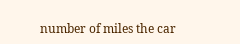number of miles the car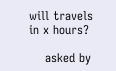will travels in x hours?

    asked by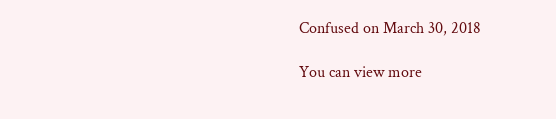Confused on March 30, 2018

You can view more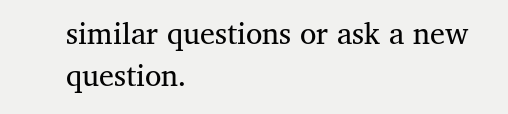similar questions or ask a new question.